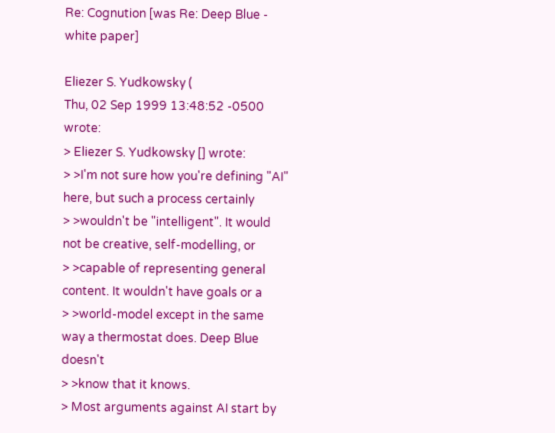Re: Cognution [was Re: Deep Blue - white paper]

Eliezer S. Yudkowsky (
Thu, 02 Sep 1999 13:48:52 -0500 wrote:
> Eliezer S. Yudkowsky [] wrote:
> >I'm not sure how you're defining "AI" here, but such a process certainly
> >wouldn't be "intelligent". It would not be creative, self-modelling, or
> >capable of representing general content. It wouldn't have goals or a
> >world-model except in the same way a thermostat does. Deep Blue doesn't
> >know that it knows.
> Most arguments against AI start by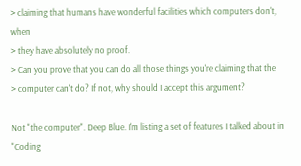> claiming that humans have wonderful facilities which computers don't, when
> they have absolutely no proof.
> Can you prove that you can do all those things you're claiming that the
> computer can't do? If not, why should I accept this argument?

Not "the computer". Deep Blue. I'm listing a set of features I talked about in "Coding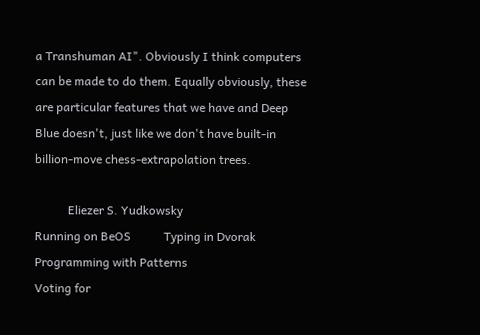a Transhuman AI". Obviously I think computers can be made to do them. Equally obviously, these are particular features that we have and Deep Blue doesn't, just like we don't have built-in billion-move chess-extrapolation trees.

           Eliezer S. Yudkowsky
Running on BeOS           Typing in Dvorak          Programming with Patterns
Voting for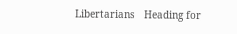Libertarians   Heading for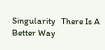Singularity   There Is A Better Way